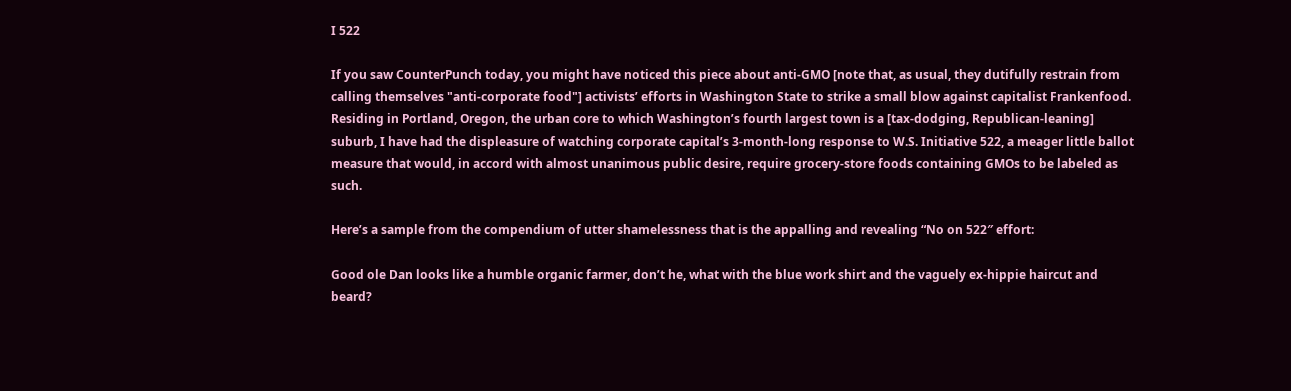I 522

If you saw CounterPunch today, you might have noticed this piece about anti-GMO [note that, as usual, they dutifully restrain from calling themselves "anti-corporate food"] activists’ efforts in Washington State to strike a small blow against capitalist Frankenfood. Residing in Portland, Oregon, the urban core to which Washington’s fourth largest town is a [tax-dodging, Republican-leaning] suburb, I have had the displeasure of watching corporate capital’s 3-month-long response to W.S. Initiative 522, a meager little ballot measure that would, in accord with almost unanimous public desire, require grocery-store foods containing GMOs to be labeled as such.

Here’s a sample from the compendium of utter shamelessness that is the appalling and revealing “No on 522″ effort:

Good ole Dan looks like a humble organic farmer, don’t he, what with the blue work shirt and the vaguely ex-hippie haircut and beard?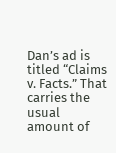Dan’s ad is titled “Claims v. Facts.” That carries the usual amount of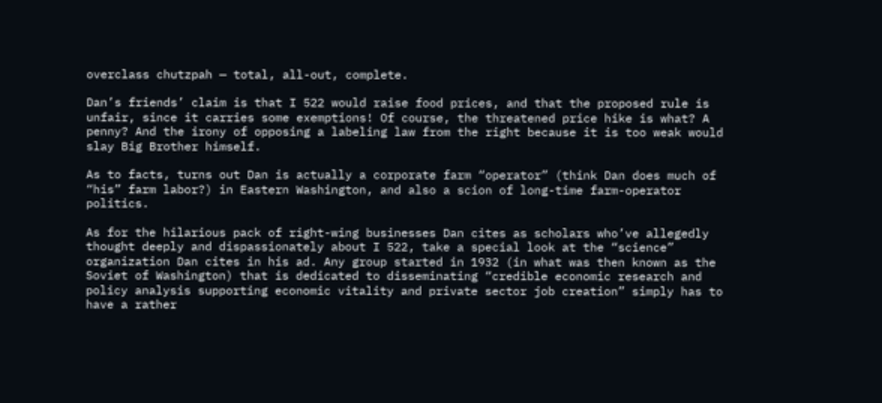overclass chutzpah — total, all-out, complete.

Dan’s friends’ claim is that I 522 would raise food prices, and that the proposed rule is unfair, since it carries some exemptions! Of course, the threatened price hike is what? A penny? And the irony of opposing a labeling law from the right because it is too weak would slay Big Brother himself.

As to facts, turns out Dan is actually a corporate farm “operator” (think Dan does much of “his” farm labor?) in Eastern Washington, and also a scion of long-time farm-operator politics.

As for the hilarious pack of right-wing businesses Dan cites as scholars who’ve allegedly thought deeply and dispassionately about I 522, take a special look at the “science” organization Dan cites in his ad. Any group started in 1932 (in what was then known as the Soviet of Washington) that is dedicated to disseminating “credible economic research and policy analysis supporting economic vitality and private sector job creation” simply has to have a rather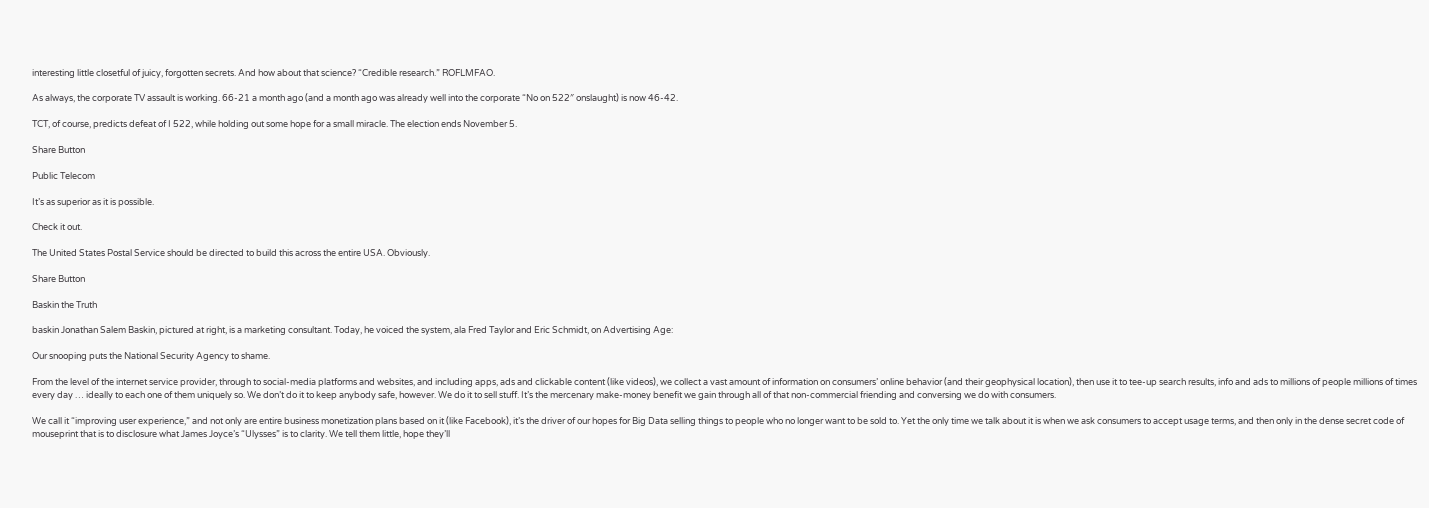interesting little closetful of juicy, forgotten secrets. And how about that science? “Credible research.” ROFLMFAO.

As always, the corporate TV assault is working. 66-21 a month ago (and a month ago was already well into the corporate “No on 522″ onslaught) is now 46-42.

TCT, of course, predicts defeat of I 522, while holding out some hope for a small miracle. The election ends November 5.

Share Button

Public Telecom

It’s as superior as it is possible.

Check it out.

The United States Postal Service should be directed to build this across the entire USA. Obviously.

Share Button

Baskin the Truth

baskin Jonathan Salem Baskin, pictured at right, is a marketing consultant. Today, he voiced the system, ala Fred Taylor and Eric Schmidt, on Advertising Age:

Our snooping puts the National Security Agency to shame.

From the level of the internet service provider, through to social-media platforms and websites, and including apps, ads and clickable content (like videos), we collect a vast amount of information on consumers’ online behavior (and their geophysical location), then use it to tee-up search results, info and ads to millions of people millions of times every day … ideally to each one of them uniquely so. We don’t do it to keep anybody safe, however. We do it to sell stuff. It’s the mercenary make-money benefit we gain through all of that non-commercial friending and conversing we do with consumers.

We call it “improving user experience,” and not only are entire business monetization plans based on it (like Facebook), it’s the driver of our hopes for Big Data selling things to people who no longer want to be sold to. Yet the only time we talk about it is when we ask consumers to accept usage terms, and then only in the dense secret code of mouseprint that is to disclosure what James Joyce’s “Ulysses” is to clarity. We tell them little, hope they’ll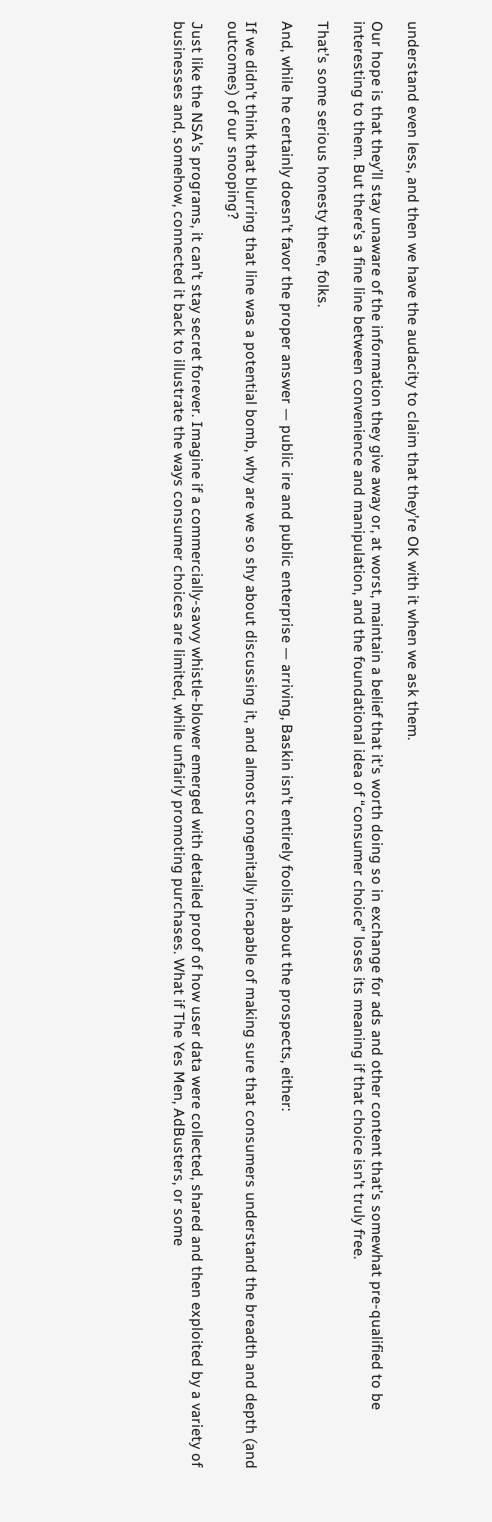understand even less, and then we have the audacity to claim that they’re OK with it when we ask them.

Our hope is that they’ll stay unaware of the information they give away or, at worst, maintain a belief that it’s worth doing so in exchange for ads and other content that’s somewhat pre-qualified to be interesting to them. But there’s a fine line between convenience and manipulation, and the foundational idea of “consumer choice” loses its meaning if that choice isn’t truly free.

That’s some serious honesty there, folks.

And, while he certainly doesn’t favor the proper answer — public ire and public enterprise — arriving, Baskin isn’t entirely foolish about the prospects, either:

If we didn’t think that blurring that line was a potential bomb, why are we so shy about discussing it, and almost congenitally incapable of making sure that consumers understand the breadth and depth (and outcomes) of our snooping?

Just like the NSA’s programs, it can’t stay secret forever. Imagine if a commercially-savvy whistle-blower emerged with detailed proof of how user data were collected, shared and then exploited by a variety of businesses and, somehow, connected it back to illustrate the ways consumer choices are limited, while unfairly promoting purchases. What if The Yes Men, AdBusters, or some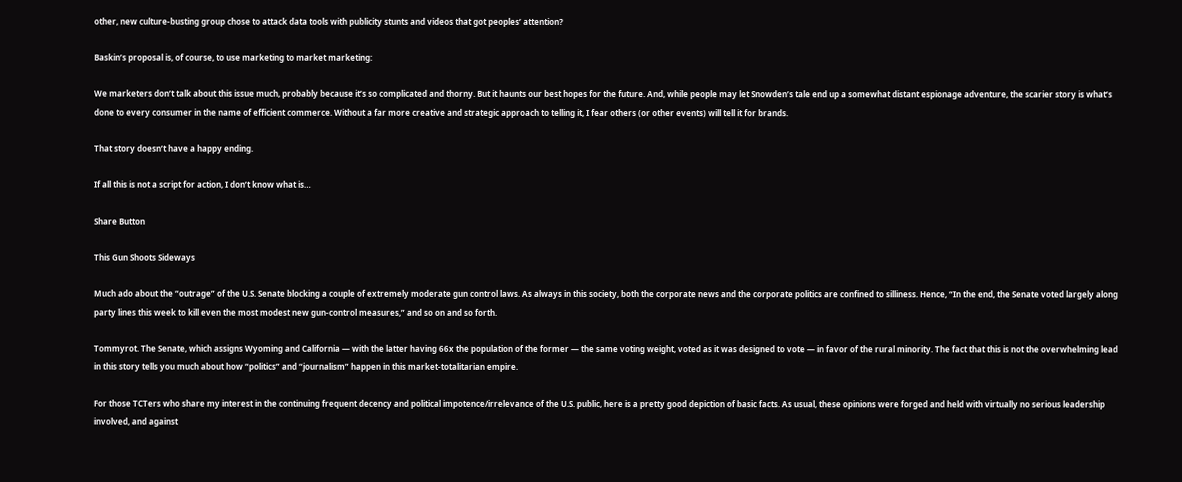other, new culture-busting group chose to attack data tools with publicity stunts and videos that got peoples’ attention?

Baskin’s proposal is, of course, to use marketing to market marketing:

We marketers don’t talk about this issue much, probably because it’s so complicated and thorny. But it haunts our best hopes for the future. And, while people may let Snowden’s tale end up a somewhat distant espionage adventure, the scarier story is what’s done to every consumer in the name of efficient commerce. Without a far more creative and strategic approach to telling it, I fear others (or other events) will tell it for brands.

That story doesn’t have a happy ending.

If all this is not a script for action, I don’t know what is…

Share Button

This Gun Shoots Sideways

Much ado about the “outrage” of the U.S. Senate blocking a couple of extremely moderate gun control laws. As always in this society, both the corporate news and the corporate politics are confined to silliness. Hence, “In the end, the Senate voted largely along party lines this week to kill even the most modest new gun-control measures,” and so on and so forth.

Tommyrot. The Senate, which assigns Wyoming and California — with the latter having 66x the population of the former — the same voting weight, voted as it was designed to vote — in favor of the rural minority. The fact that this is not the overwhelming lead in this story tells you much about how “politics” and “journalism” happen in this market-totalitarian empire.

For those TCTers who share my interest in the continuing frequent decency and political impotence/irrelevance of the U.S. public, here is a pretty good depiction of basic facts. As usual, these opinions were forged and held with virtually no serious leadership involved, and against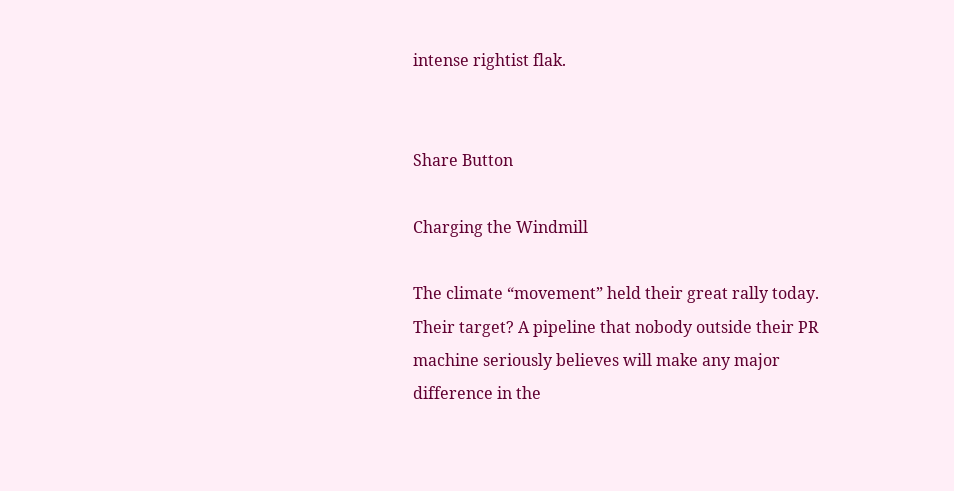intense rightist flak.


Share Button

Charging the Windmill

The climate “movement” held their great rally today. Their target? A pipeline that nobody outside their PR machine seriously believes will make any major difference in the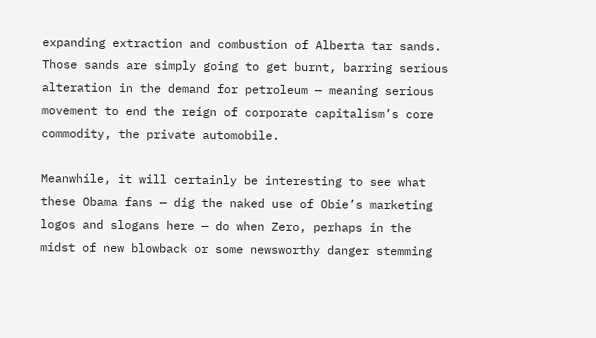expanding extraction and combustion of Alberta tar sands. Those sands are simply going to get burnt, barring serious alteration in the demand for petroleum — meaning serious movement to end the reign of corporate capitalism’s core commodity, the private automobile.

Meanwhile, it will certainly be interesting to see what these Obama fans — dig the naked use of Obie’s marketing logos and slogans here — do when Zero, perhaps in the midst of new blowback or some newsworthy danger stemming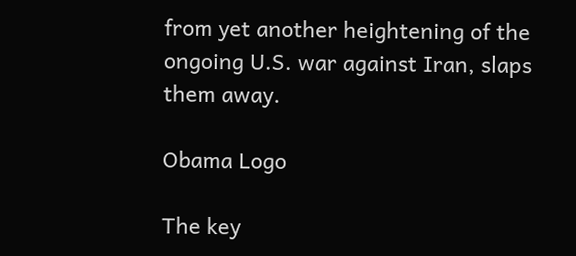from yet another heightening of the ongoing U.S. war against Iran, slaps them away.

Obama Logo

The key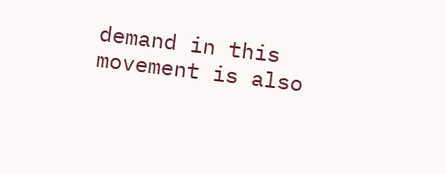demand in this movement is also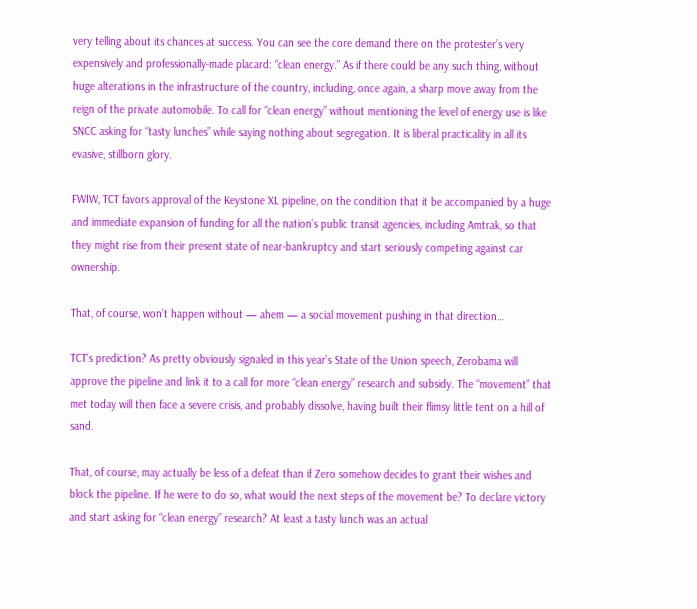very telling about its chances at success. You can see the core demand there on the protester’s very expensively and professionally-made placard: “clean energy.” As if there could be any such thing, without huge alterations in the infrastructure of the country, including, once again, a sharp move away from the reign of the private automobile. To call for “clean energy” without mentioning the level of energy use is like SNCC asking for “tasty lunches” while saying nothing about segregation. It is liberal practicality in all its evasive, stillborn glory.

FWIW, TCT favors approval of the Keystone XL pipeline, on the condition that it be accompanied by a huge and immediate expansion of funding for all the nation’s public transit agencies, including Amtrak, so that they might rise from their present state of near-bankruptcy and start seriously competing against car ownership.

That, of course, won’t happen without — ahem — a social movement pushing in that direction…

TCT‘s prediction? As pretty obviously signaled in this year’s State of the Union speech, Zerobama will approve the pipeline and link it to a call for more “clean energy” research and subsidy. The “movement” that met today will then face a severe crisis, and probably dissolve, having built their flimsy little tent on a hill of sand.

That, of course, may actually be less of a defeat than if Zero somehow decides to grant their wishes and block the pipeline. If he were to do so, what would the next steps of the movement be? To declare victory and start asking for “clean energy” research? At least a tasty lunch was an actual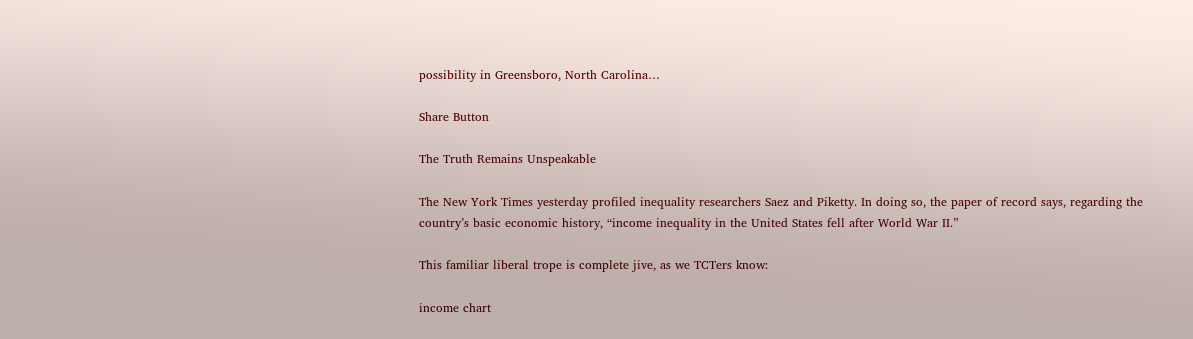possibility in Greensboro, North Carolina…

Share Button

The Truth Remains Unspeakable

The New York Times yesterday profiled inequality researchers Saez and Piketty. In doing so, the paper of record says, regarding the country’s basic economic history, “income inequality in the United States fell after World War II.”

This familiar liberal trope is complete jive, as we TCTers know:

income chart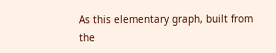As this elementary graph, built from the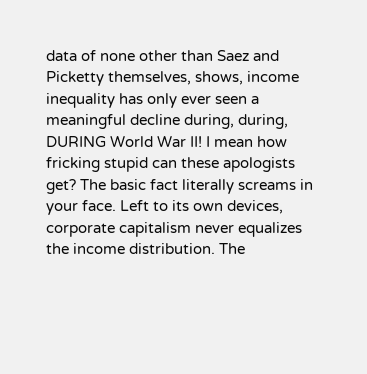data of none other than Saez and Picketty themselves, shows, income inequality has only ever seen a meaningful decline during, during, DURING World War II! I mean how fricking stupid can these apologists get? The basic fact literally screams in your face. Left to its own devices, corporate capitalism never equalizes the income distribution. The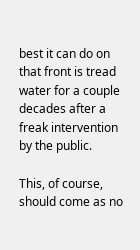best it can do on that front is tread water for a couple decades after a freak intervention by the public.

This, of course, should come as no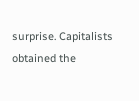surprise. Capitalists obtained the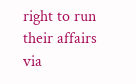right to run their affairs via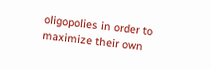oligopolies in order to maximize their own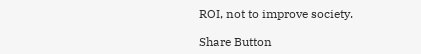ROI, not to improve society.

Share Button